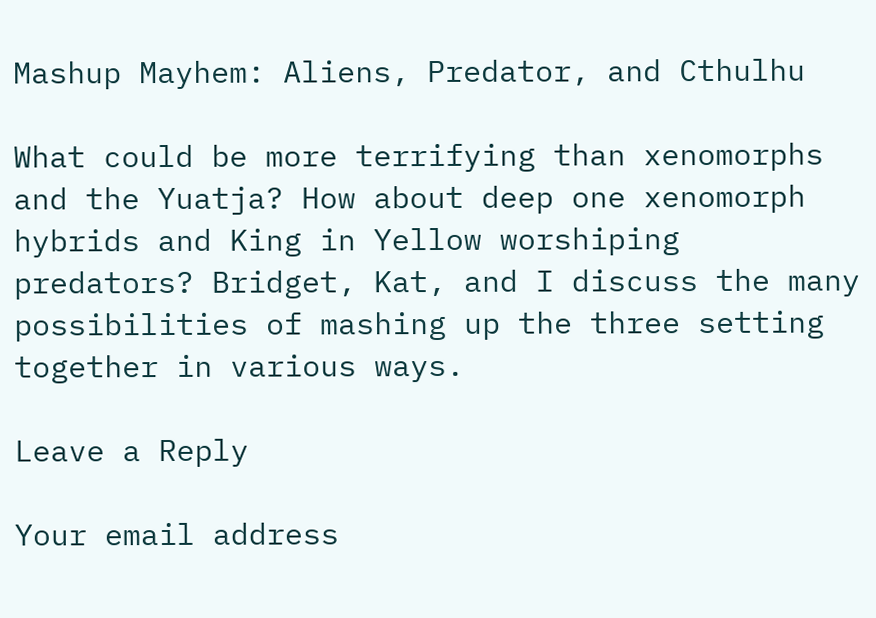Mashup Mayhem: Aliens, Predator, and Cthulhu

What could be more terrifying than xenomorphs and the Yuatja? How about deep one xenomorph hybrids and King in Yellow worshiping predators? Bridget, Kat, and I discuss the many possibilities of mashing up the three setting together in various ways.

Leave a Reply

Your email address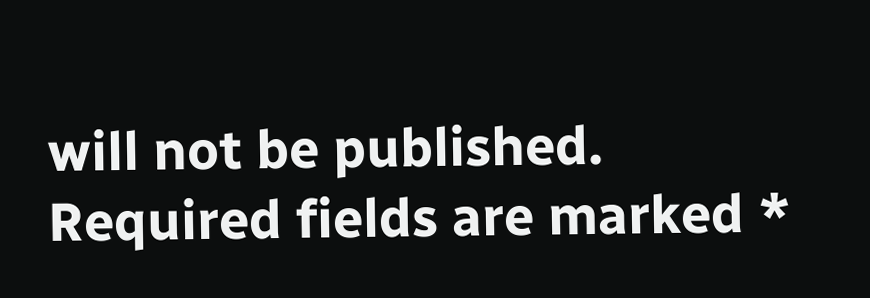will not be published. Required fields are marked *